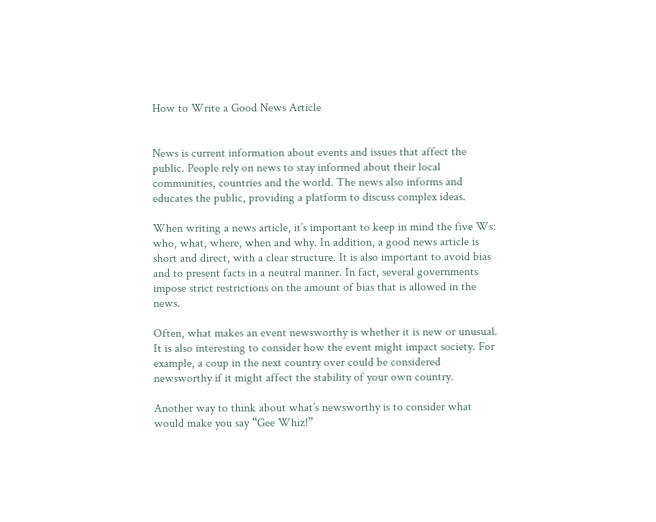How to Write a Good News Article


News is current information about events and issues that affect the public. People rely on news to stay informed about their local communities, countries and the world. The news also informs and educates the public, providing a platform to discuss complex ideas.

When writing a news article, it’s important to keep in mind the five Ws: who, what, where, when and why. In addition, a good news article is short and direct, with a clear structure. It is also important to avoid bias and to present facts in a neutral manner. In fact, several governments impose strict restrictions on the amount of bias that is allowed in the news.

Often, what makes an event newsworthy is whether it is new or unusual. It is also interesting to consider how the event might impact society. For example, a coup in the next country over could be considered newsworthy if it might affect the stability of your own country.

Another way to think about what’s newsworthy is to consider what would make you say “Gee Whiz!”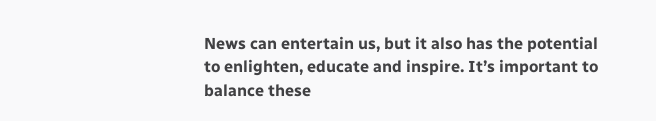News can entertain us, but it also has the potential to enlighten, educate and inspire. It’s important to balance these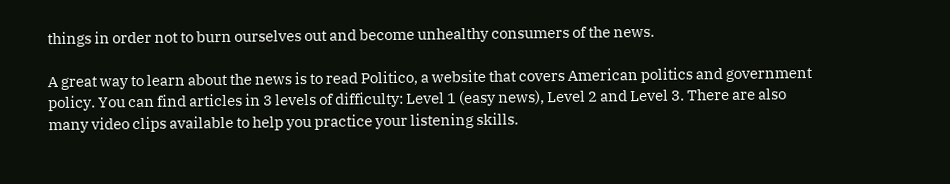things in order not to burn ourselves out and become unhealthy consumers of the news.

A great way to learn about the news is to read Politico, a website that covers American politics and government policy. You can find articles in 3 levels of difficulty: Level 1 (easy news), Level 2 and Level 3. There are also many video clips available to help you practice your listening skills.